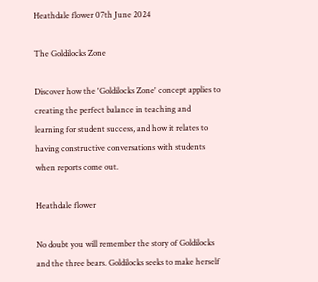Heathdale flower 07th June 2024

The Goldilocks Zone

Discover how the 'Goldilocks Zone' concept applies to creating the perfect balance in teaching and learning for student success, and how it relates to having constructive conversations with students when reports come out.

Heathdale flower

No doubt you will remember the story of Goldilocks and the three bears. Goldilocks seeks to make herself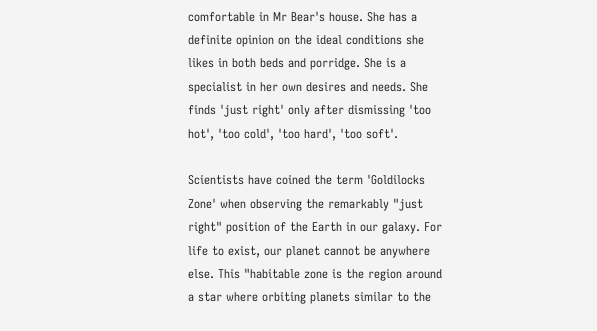comfortable in Mr Bear's house. She has a definite opinion on the ideal conditions she likes in both beds and porridge. She is a specialist in her own desires and needs. She finds 'just right' only after dismissing 'too hot', 'too cold', 'too hard', 'too soft'.

Scientists have coined the term 'Goldilocks Zone' when observing the remarkably "just right" position of the Earth in our galaxy. For life to exist, our planet cannot be anywhere else. This "habitable zone is the region around a star where orbiting planets similar to the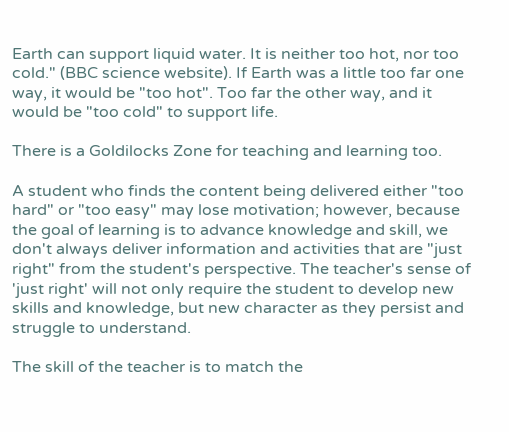Earth can support liquid water. It is neither too hot, nor too cold." (BBC science website). If Earth was a little too far one way, it would be "too hot". Too far the other way, and it would be "too cold" to support life.

There is a Goldilocks Zone for teaching and learning too.

A student who finds the content being delivered either "too hard" or "too easy" may lose motivation; however, because the goal of learning is to advance knowledge and skill, we don't always deliver information and activities that are "just right" from the student's perspective. The teacher's sense of 'just right' will not only require the student to develop new skills and knowledge, but new character as they persist and struggle to understand.

The skill of the teacher is to match the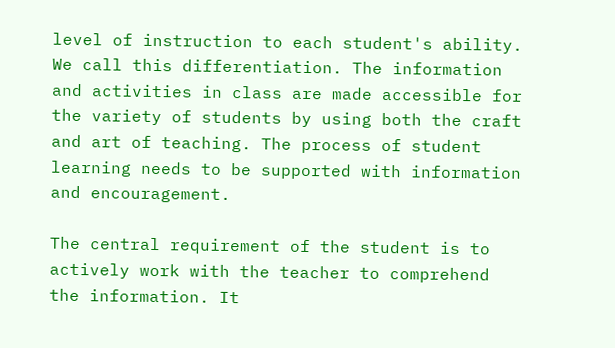level of instruction to each student's ability. We call this differentiation. The information and activities in class are made accessible for the variety of students by using both the craft and art of teaching. The process of student learning needs to be supported with information and encouragement.

The central requirement of the student is to actively work with the teacher to comprehend the information. It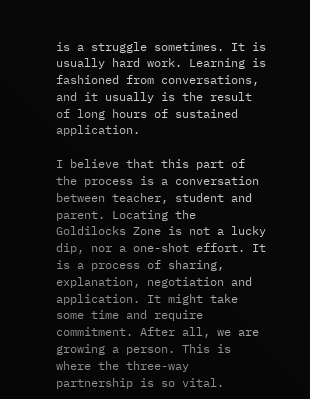is a struggle sometimes. It is usually hard work. Learning is fashioned from conversations, and it usually is the result of long hours of sustained application.

I believe that this part of the process is a conversation between teacher, student and parent. Locating the Goldilocks Zone is not a lucky dip, nor a one-shot effort. It is a process of sharing, explanation, negotiation and application. It might take some time and require commitment. After all, we are growing a person. This is where the three-way partnership is so vital.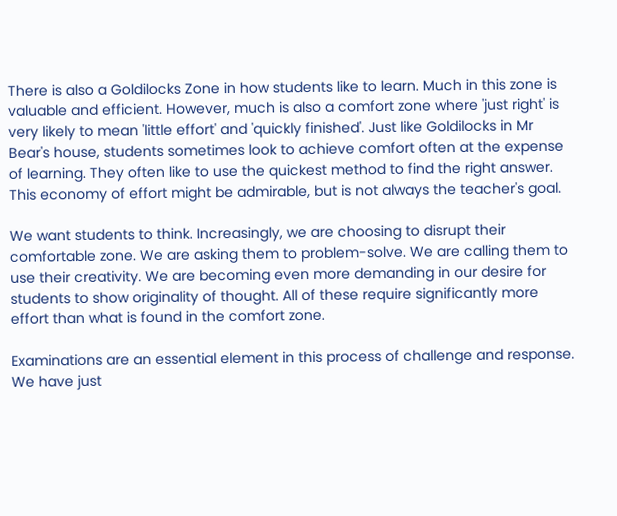There is also a Goldilocks Zone in how students like to learn. Much in this zone is valuable and efficient. However, much is also a comfort zone where 'just right' is very likely to mean 'little effort' and 'quickly finished'. Just like Goldilocks in Mr Bear's house, students sometimes look to achieve comfort often at the expense of learning. They often like to use the quickest method to find the right answer. This economy of effort might be admirable, but is not always the teacher's goal.

We want students to think. Increasingly, we are choosing to disrupt their comfortable zone. We are asking them to problem-solve. We are calling them to use their creativity. We are becoming even more demanding in our desire for students to show originality of thought. All of these require significantly more effort than what is found in the comfort zone.

Examinations are an essential element in this process of challenge and response. We have just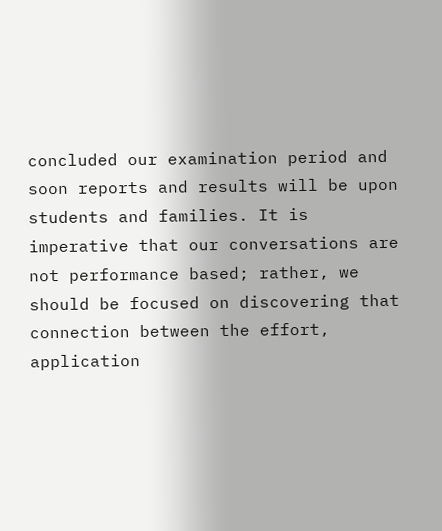concluded our examination period and soon reports and results will be upon students and families. It is imperative that our conversations are not performance based; rather, we should be focused on discovering that connection between the effort, application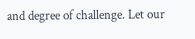and degree of challenge. Let our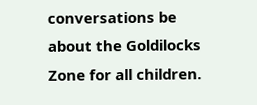conversations be about the Goldilocks Zone for all children.